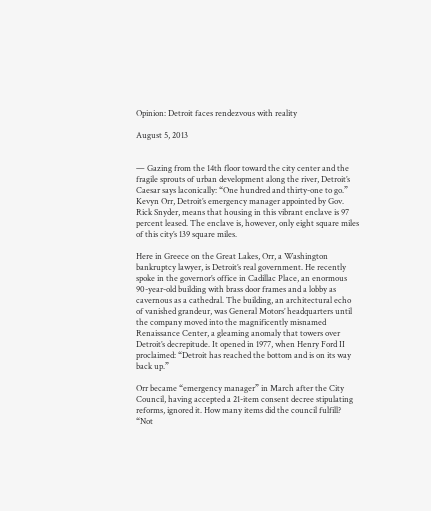Opinion: Detroit faces rendezvous with reality

August 5, 2013


— Gazing from the 14th floor toward the city center and the fragile sprouts of urban development along the river, Detroit’s Caesar says laconically: “One hundred and thirty-one to go.” Kevyn Orr, Detroit’s emergency manager appointed by Gov. Rick Snyder, means that housing in this vibrant enclave is 97 percent leased. The enclave is, however, only eight square miles of this city’s 139 square miles.

Here in Greece on the Great Lakes, Orr, a Washington bankruptcy lawyer, is Detroit’s real government. He recently spoke in the governor’s office in Cadillac Place, an enormous 90-year-old building with brass door frames and a lobby as cavernous as a cathedral. The building, an architectural echo of vanished grandeur, was General Motors’ headquarters until the company moved into the magnificently misnamed Renaissance Center, a gleaming anomaly that towers over Detroit’s decrepitude. It opened in 1977, when Henry Ford II proclaimed: “Detroit has reached the bottom and is on its way back up.”

Orr became “emergency manager” in March after the City Council, having accepted a 21-item consent decree stipulating reforms, ignored it. How many items did the council fulfill? “Not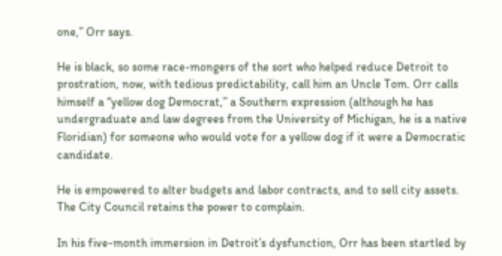one,” Orr says.

He is black, so some race-mongers of the sort who helped reduce Detroit to prostration, now, with tedious predictability, call him an Uncle Tom. Orr calls himself a “yellow dog Democrat,” a Southern expression (although he has undergraduate and law degrees from the University of Michigan, he is a native Floridian) for someone who would vote for a yellow dog if it were a Democratic candidate.

He is empowered to alter budgets and labor contracts, and to sell city assets. The City Council retains the power to complain.

In his five-month immersion in Detroit’s dysfunction, Orr has been startled by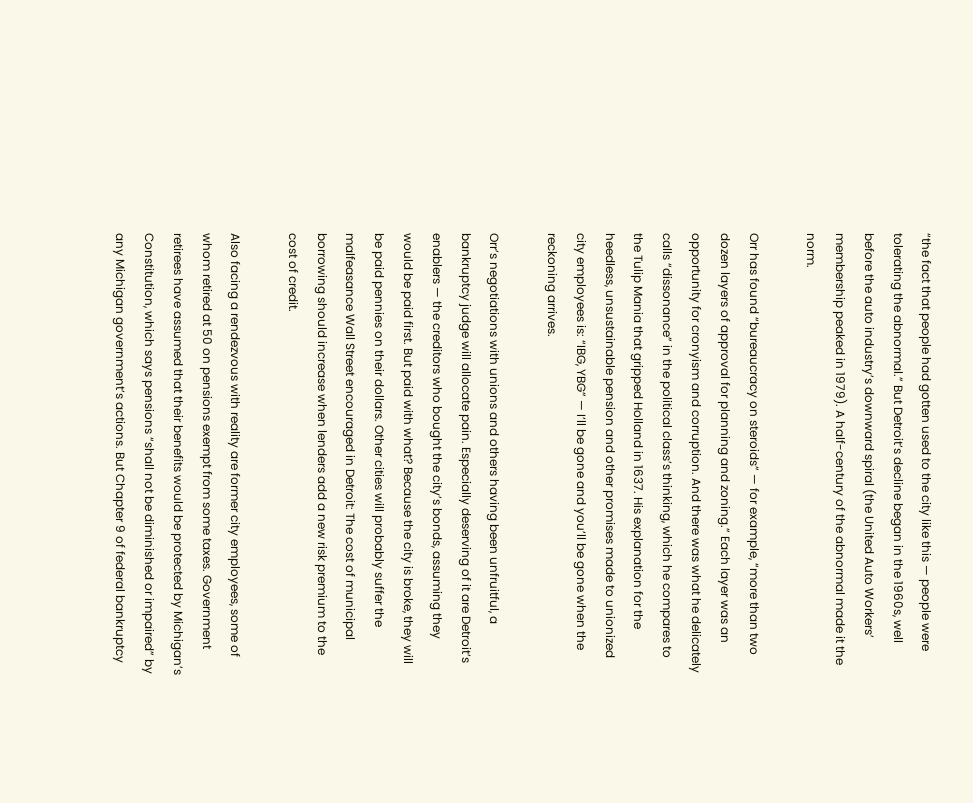“the fact that people had gotten used to the city like this — people were tolerating the abnormal.” But Detroit’s decline began in the 1960s, well before the auto industry’s downward spiral (the United Auto Workers’ membership peaked in 1979). A half-century of the abnormal made it the norm.

Orr has found “bureaucracy on steroids” — for example, “more than two dozen layers of approval for planning and zoning.” Each layer was an opportunity for cronyism and corruption. And there was what he delicately calls “dissonance” in the political class’s thinking, which he compares to the Tulip Mania that gripped Holland in 1637. His explanation for the heedless, unsustainable pension and other promises made to unionized city employees is: “IBG, YBG” — I’ll be gone and you’ll be gone when the reckoning arrives.

Orr’s negotiations with unions and others having been unfruitful, a bankruptcy judge will allocate pain. Especially deserving of it are Detroit’s enablers — the creditors who bought the city’s bonds, assuming they would be paid first. But paid with what? Because the city is broke, they will be paid pennies on their dollars. Other cities will probably suffer the malfeasance Wall Street encouraged in Detroit: The cost of municipal borrowing should increase when lenders add a new risk premium to the cost of credit.

Also facing a rendezvous with reality are former city employees, some of whom retired at 50 on pensions exempt from some taxes. Government retirees have assumed that their benefits would be protected by Michigan’s Constitution, which says pensions “shall not be diminished or impaired” by any Michigan government’s actions. But Chapter 9 of federal bankruptcy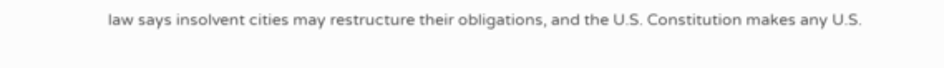law says insolvent cities may restructure their obligations, and the U.S. Constitution makes any U.S.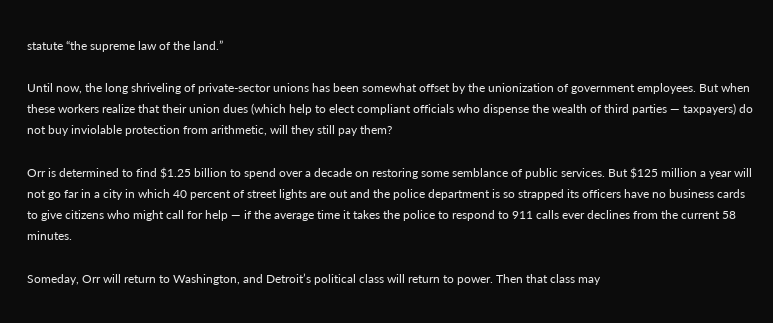statute “the supreme law of the land.”

Until now, the long shriveling of private-sector unions has been somewhat offset by the unionization of government employees. But when these workers realize that their union dues (which help to elect compliant officials who dispense the wealth of third parties — taxpayers) do not buy inviolable protection from arithmetic, will they still pay them?

Orr is determined to find $1.25 billion to spend over a decade on restoring some semblance of public services. But $125 million a year will not go far in a city in which 40 percent of street lights are out and the police department is so strapped its officers have no business cards to give citizens who might call for help — if the average time it takes the police to respond to 911 calls ever declines from the current 58 minutes.

Someday, Orr will return to Washington, and Detroit’s political class will return to power. Then that class may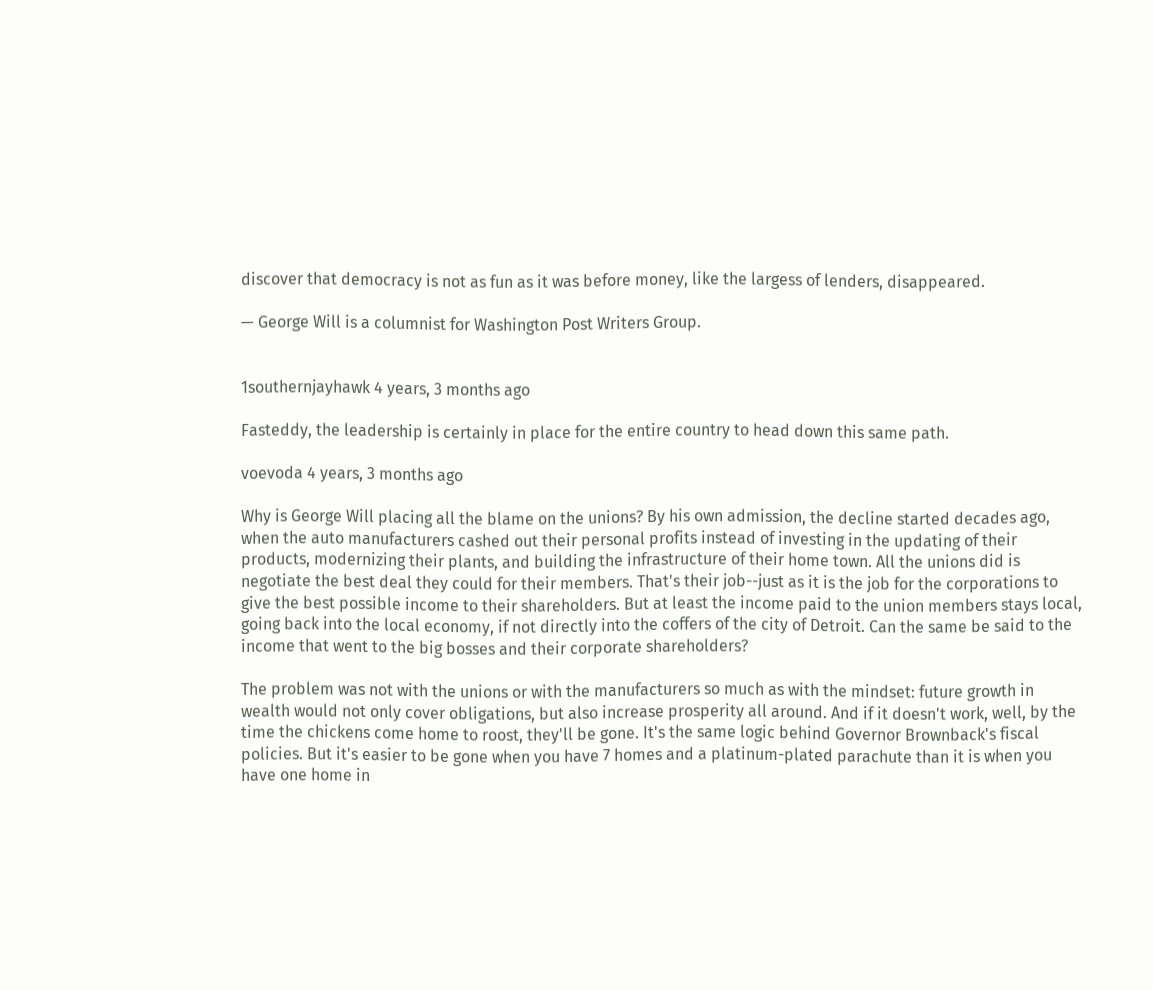discover that democracy is not as fun as it was before money, like the largess of lenders, disappeared.

— George Will is a columnist for Washington Post Writers Group.


1southernjayhawk 4 years, 3 months ago

Fasteddy, the leadership is certainly in place for the entire country to head down this same path.

voevoda 4 years, 3 months ago

Why is George Will placing all the blame on the unions? By his own admission, the decline started decades ago, when the auto manufacturers cashed out their personal profits instead of investing in the updating of their products, modernizing their plants, and building the infrastructure of their home town. All the unions did is negotiate the best deal they could for their members. That's their job--just as it is the job for the corporations to give the best possible income to their shareholders. But at least the income paid to the union members stays local, going back into the local economy, if not directly into the coffers of the city of Detroit. Can the same be said to the income that went to the big bosses and their corporate shareholders?

The problem was not with the unions or with the manufacturers so much as with the mindset: future growth in wealth would not only cover obligations, but also increase prosperity all around. And if it doesn't work, well, by the time the chickens come home to roost, they'll be gone. It's the same logic behind Governor Brownback's fiscal policies. But it's easier to be gone when you have 7 homes and a platinum-plated parachute than it is when you have one home in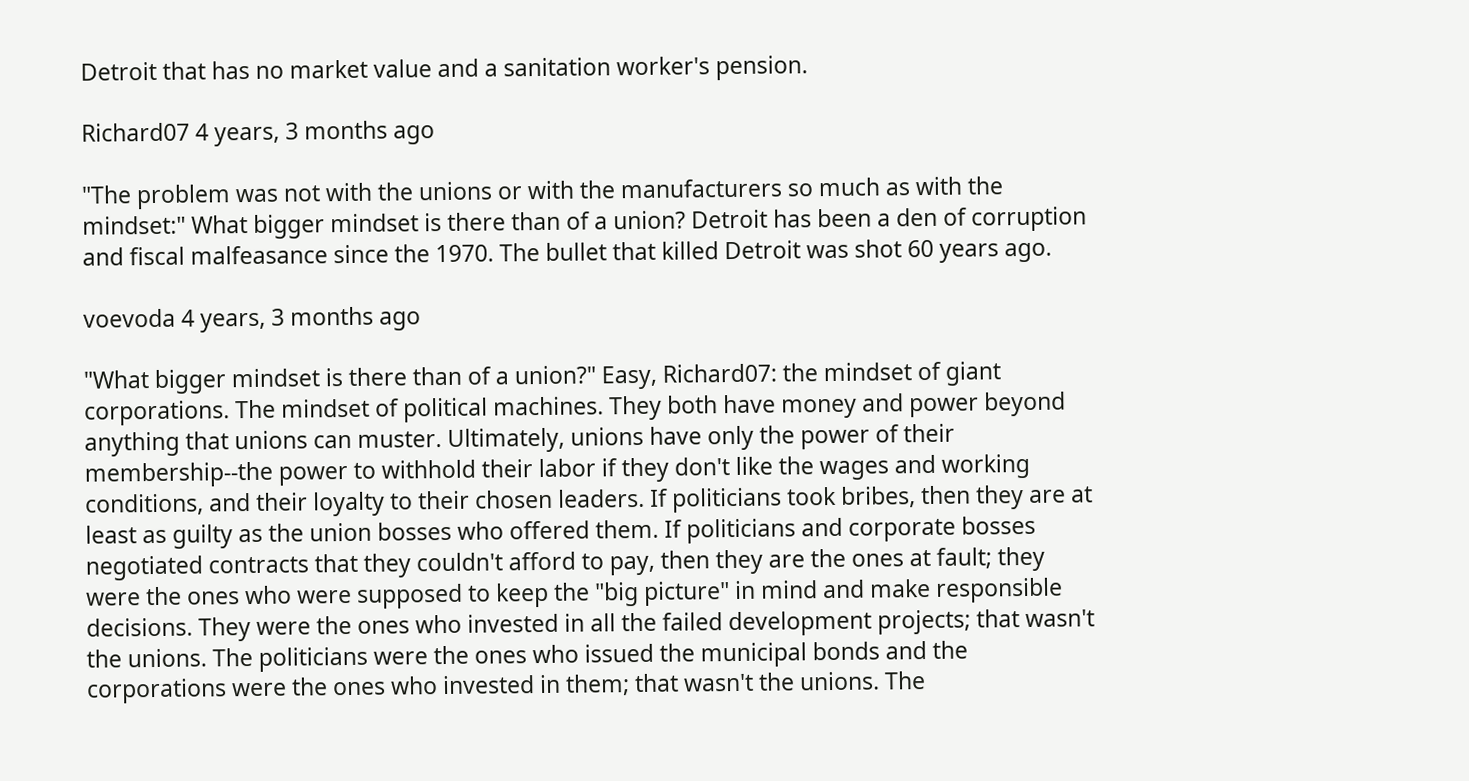Detroit that has no market value and a sanitation worker's pension.

Richard07 4 years, 3 months ago

"The problem was not with the unions or with the manufacturers so much as with the mindset:" What bigger mindset is there than of a union? Detroit has been a den of corruption and fiscal malfeasance since the 1970. The bullet that killed Detroit was shot 60 years ago.

voevoda 4 years, 3 months ago

"What bigger mindset is there than of a union?" Easy, Richard07: the mindset of giant corporations. The mindset of political machines. They both have money and power beyond anything that unions can muster. Ultimately, unions have only the power of their membership--the power to withhold their labor if they don't like the wages and working conditions, and their loyalty to their chosen leaders. If politicians took bribes, then they are at least as guilty as the union bosses who offered them. If politicians and corporate bosses negotiated contracts that they couldn't afford to pay, then they are the ones at fault; they were the ones who were supposed to keep the "big picture" in mind and make responsible decisions. They were the ones who invested in all the failed development projects; that wasn't the unions. The politicians were the ones who issued the municipal bonds and the corporations were the ones who invested in them; that wasn't the unions. The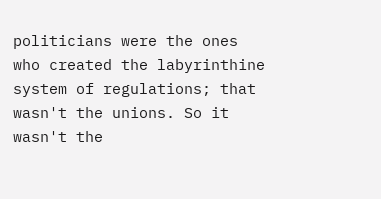politicians were the ones who created the labyrinthine system of regulations; that wasn't the unions. So it wasn't the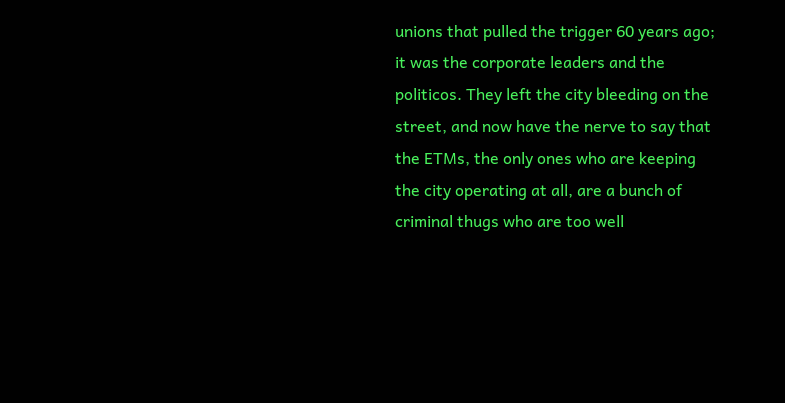unions that pulled the trigger 60 years ago; it was the corporate leaders and the politicos. They left the city bleeding on the street, and now have the nerve to say that the ETMs, the only ones who are keeping the city operating at all, are a bunch of criminal thugs who are too well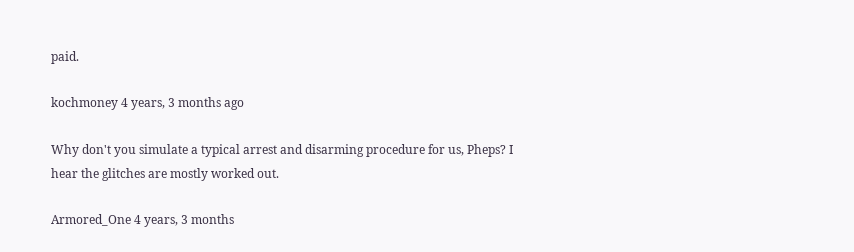paid.

kochmoney 4 years, 3 months ago

Why don't you simulate a typical arrest and disarming procedure for us, Pheps? I hear the glitches are mostly worked out.

Armored_One 4 years, 3 months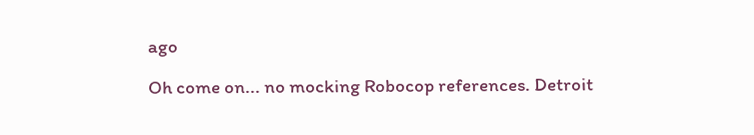ago

Oh come on... no mocking Robocop references. Detroit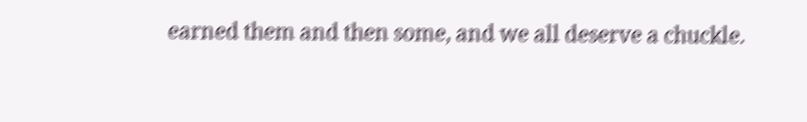earned them and then some, and we all deserve a chuckle.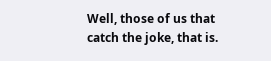Well, those of us that catch the joke, that is.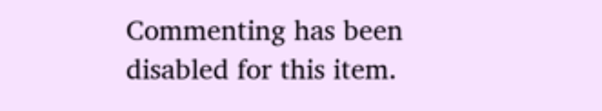Commenting has been disabled for this item.